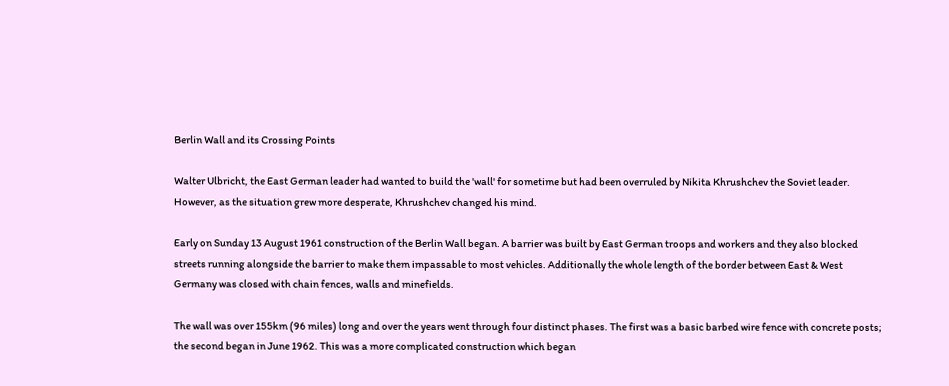Berlin Wall and its Crossing Points

Walter Ulbricht, the East German leader had wanted to build the 'wall' for sometime but had been overruled by Nikita Khrushchev the Soviet leader. However, as the situation grew more desperate, Khrushchev changed his mind.

Early on Sunday 13 August 1961 construction of the Berlin Wall began. A barrier was built by East German troops and workers and they also blocked streets running alongside the barrier to make them impassable to most vehicles. Additionally the whole length of the border between East & West Germany was closed with chain fences, walls and minefields.

The wall was over 155km (96 miles) long and over the years went through four distinct phases. The first was a basic barbed wire fence with concrete posts; the second began in June 1962. This was a more complicated construction which began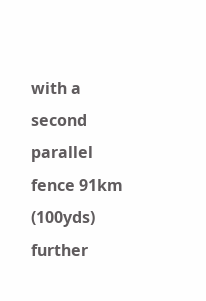with a second parallel fence 91km (100yds) further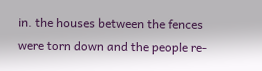in. the houses between the fences were torn down and the people re-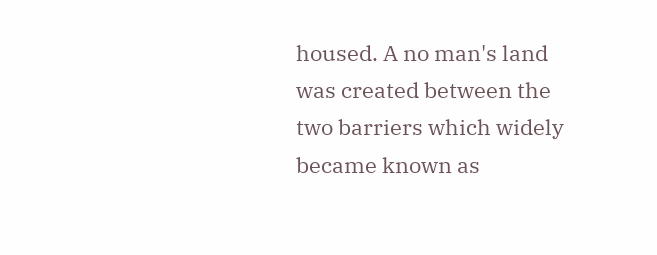housed. A no man's land was created between the two barriers which widely became known as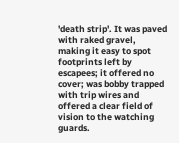'death strip'. It was paved with raked gravel, making it easy to spot footprints left by escapees; it offered no cover; was bobby trapped with trip wires and offered a clear field of vision to the watching guards.